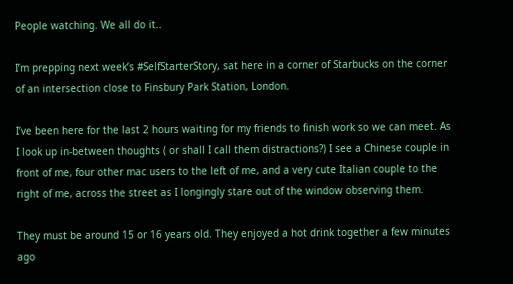People watching. We all do it..

I’m prepping next week’s #SelfStarterStory, sat here in a corner of Starbucks on the corner of an intersection close to Finsbury Park Station, London.

I’ve been here for the last 2 hours waiting for my friends to finish work so we can meet. As I look up in-between thoughts ( or shall I call them distractions?) I see a Chinese couple in front of me, four other mac users to the left of me, and a very cute Italian couple to the right of me, across the street as I longingly stare out of the window observing them.

They must be around 15 or 16 years old. They enjoyed a hot drink together a few minutes ago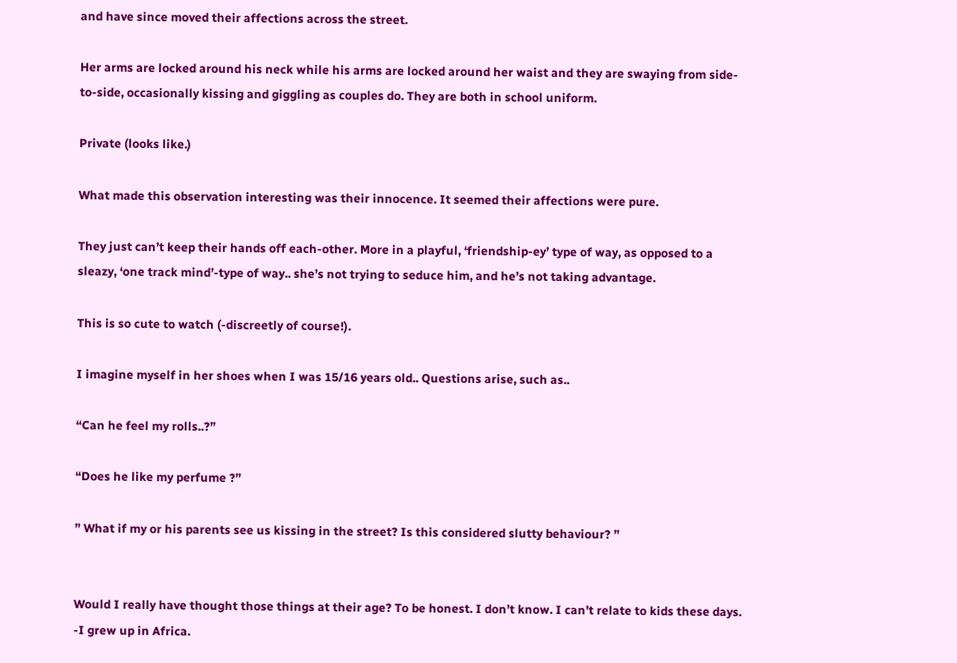and have since moved their affections across the street.

Her arms are locked around his neck while his arms are locked around her waist and they are swaying from side-to-side, occasionally kissing and giggling as couples do. They are both in school uniform.

Private (looks like.)

What made this observation interesting was their innocence. It seemed their affections were pure.

They just can’t keep their hands off each-other. More in a playful, ‘friendship-ey’ type of way, as opposed to a sleazy, ‘one track mind’-type of way.. she’s not trying to seduce him, and he’s not taking advantage.

This is so cute to watch (-discreetly of course!).

I imagine myself in her shoes when I was 15/16 years old.. Questions arise, such as..

“Can he feel my rolls..?”

“Does he like my perfume ?”

” What if my or his parents see us kissing in the street? Is this considered slutty behaviour? ”


Would I really have thought those things at their age? To be honest. I don’t know. I can’t relate to kids these days. -I grew up in Africa.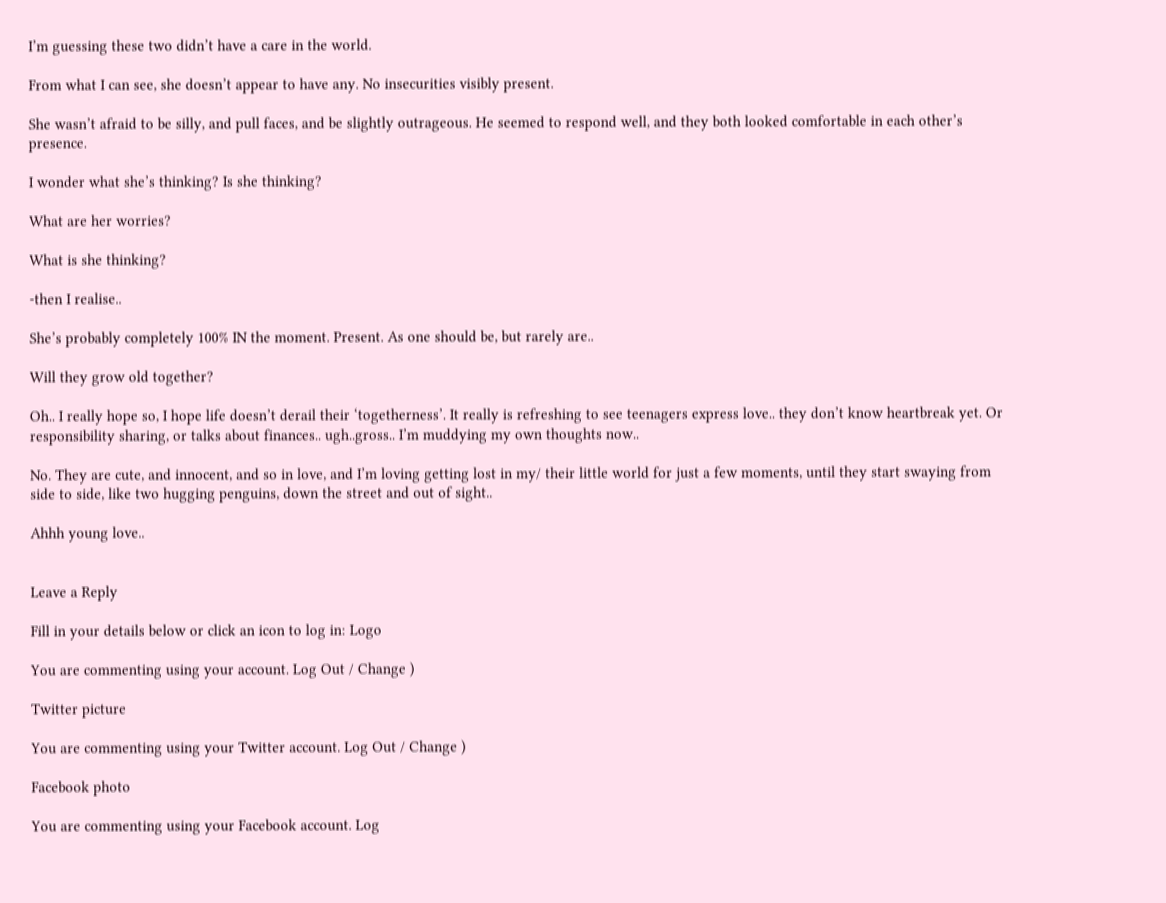I’m guessing these two didn’t have a care in the world.

From what I can see, she doesn’t appear to have any. No insecurities visibly present.

She wasn’t afraid to be silly, and pull faces, and be slightly outrageous. He seemed to respond well, and they both looked comfortable in each other’s presence.

I wonder what she’s thinking? Is she thinking?

What are her worries?

What is she thinking?

-then I realise..

She’s probably completely 100% IN the moment. Present. As one should be, but rarely are..

Will they grow old together?

Oh.. I really hope so, I hope life doesn’t derail their ‘togetherness’. It really is refreshing to see teenagers express love.. they don’t know heartbreak yet. Or responsibility sharing, or talks about finances.. ugh..gross.. I’m muddying my own thoughts now..

No. They are cute, and innocent, and so in love, and I’m loving getting lost in my/ their little world for just a few moments, until they start swaying from side to side, like two hugging penguins, down the street and out of sight..

Ahhh young love..


Leave a Reply

Fill in your details below or click an icon to log in: Logo

You are commenting using your account. Log Out / Change )

Twitter picture

You are commenting using your Twitter account. Log Out / Change )

Facebook photo

You are commenting using your Facebook account. Log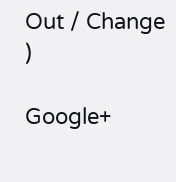Out / Change )

Google+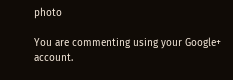photo

You are commenting using your Google+ account.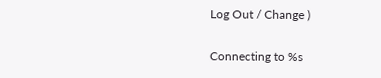Log Out / Change )

Connecting to %s